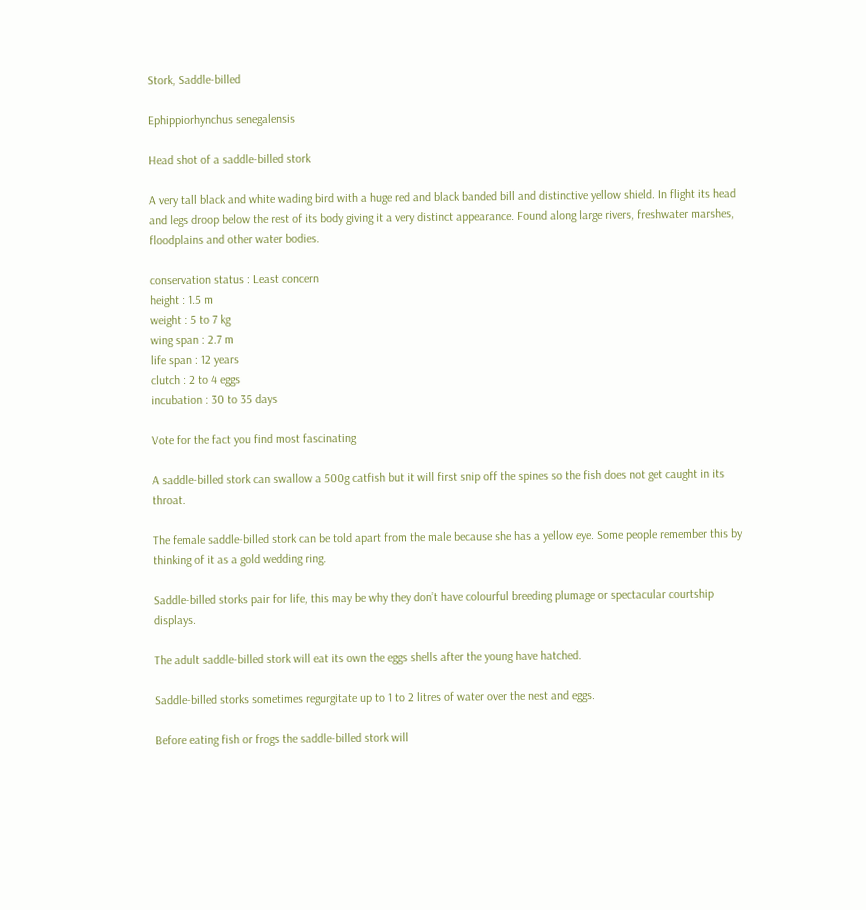Stork, Saddle-billed

Ephippiorhynchus senegalensis

Head shot of a saddle-billed stork

A very tall black and white wading bird with a huge red and black banded bill and distinctive yellow shield. In flight its head and legs droop below the rest of its body giving it a very distinct appearance. Found along large rivers, freshwater marshes, floodplains and other water bodies.

conservation status : Least concern
height : 1.5 m
weight : 5 to 7 kg
wing span : 2.7 m
life span : 12 years
clutch : 2 to 4 eggs
incubation : 30 to 35 days

Vote for the fact you find most fascinating

A saddle-billed stork can swallow a 500g catfish but it will first snip off the spines so the fish does not get caught in its throat.

The female saddle-billed stork can be told apart from the male because she has a yellow eye. Some people remember this by thinking of it as a gold wedding ring.

Saddle-billed storks pair for life, this may be why they don’t have colourful breeding plumage or spectacular courtship displays.

The adult saddle-billed stork will eat its own the eggs shells after the young have hatched.

Saddle-billed storks sometimes regurgitate up to 1 to 2 litres of water over the nest and eggs.

Before eating fish or frogs the saddle-billed stork will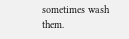sometimes wash them.